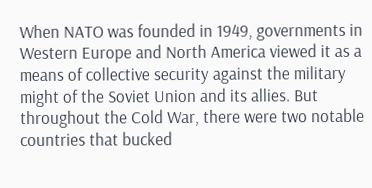When NATO was founded in 1949, governments in Western Europe and North America viewed it as a means of collective security against the military might of the Soviet Union and its allies. But throughout the Cold War, there were two notable countries that bucked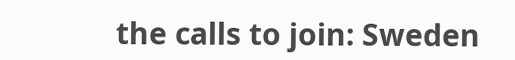the calls to join: Sweden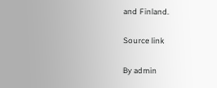and Finland.

Source link

By admin